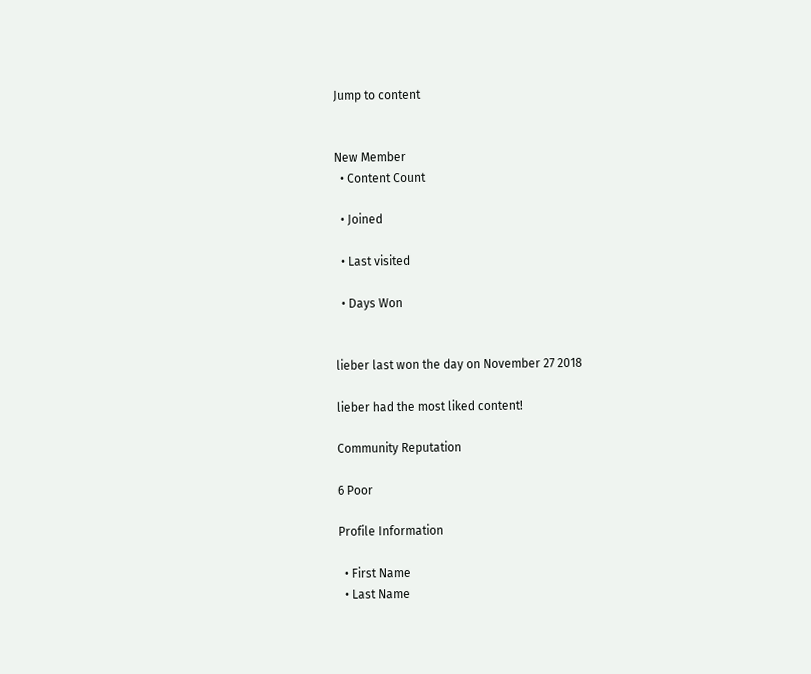Jump to content


New Member
  • Content Count

  • Joined

  • Last visited

  • Days Won


lieber last won the day on November 27 2018

lieber had the most liked content!

Community Reputation

6 Poor

Profile Information

  • First Name
  • Last Name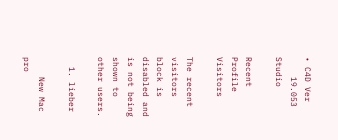• C4D Ver
    19.053 Studio

Recent Profile Visitors

The recent visitors block is disabled and is not being shown to other users.

  1. lieber

    New Mac pro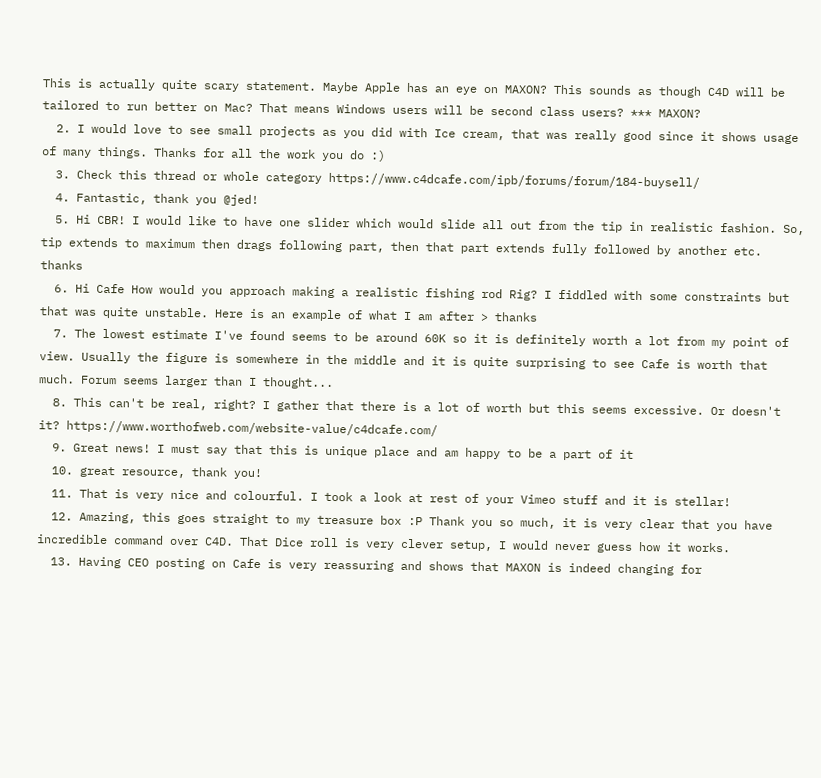This is actually quite scary statement. Maybe Apple has an eye on MAXON? This sounds as though C4D will be tailored to run better on Mac? That means Windows users will be second class users? *** MAXON?
  2. I would love to see small projects as you did with Ice cream, that was really good since it shows usage of many things. Thanks for all the work you do :)
  3. Check this thread or whole category https://www.c4dcafe.com/ipb/forums/forum/184-buysell/
  4. Fantastic, thank you @jed!
  5. Hi CBR! I would like to have one slider which would slide all out from the tip in realistic fashion. So, tip extends to maximum then drags following part, then that part extends fully followed by another etc. thanks
  6. Hi Cafe How would you approach making a realistic fishing rod Rig? I fiddled with some constraints but that was quite unstable. Here is an example of what I am after > thanks
  7. The lowest estimate I've found seems to be around 60K so it is definitely worth a lot from my point of view. Usually the figure is somewhere in the middle and it is quite surprising to see Cafe is worth that much. Forum seems larger than I thought...
  8. This can't be real, right? I gather that there is a lot of worth but this seems excessive. Or doesn't it? https://www.worthofweb.com/website-value/c4dcafe.com/
  9. Great news! I must say that this is unique place and am happy to be a part of it
  10. great resource, thank you!
  11. That is very nice and colourful. I took a look at rest of your Vimeo stuff and it is stellar!
  12. Amazing, this goes straight to my treasure box :P Thank you so much, it is very clear that you have incredible command over C4D. That Dice roll is very clever setup, I would never guess how it works.
  13. Having CEO posting on Cafe is very reassuring and shows that MAXON is indeed changing for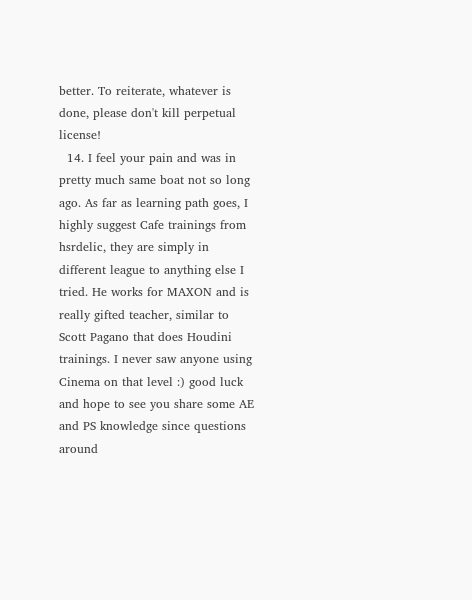better. To reiterate, whatever is done, please don't kill perpetual license!
  14. I feel your pain and was in pretty much same boat not so long ago. As far as learning path goes, I highly suggest Cafe trainings from hsrdelic, they are simply in different league to anything else I tried. He works for MAXON and is really gifted teacher, similar to Scott Pagano that does Houdini trainings. I never saw anyone using Cinema on that level :) good luck and hope to see you share some AE and PS knowledge since questions around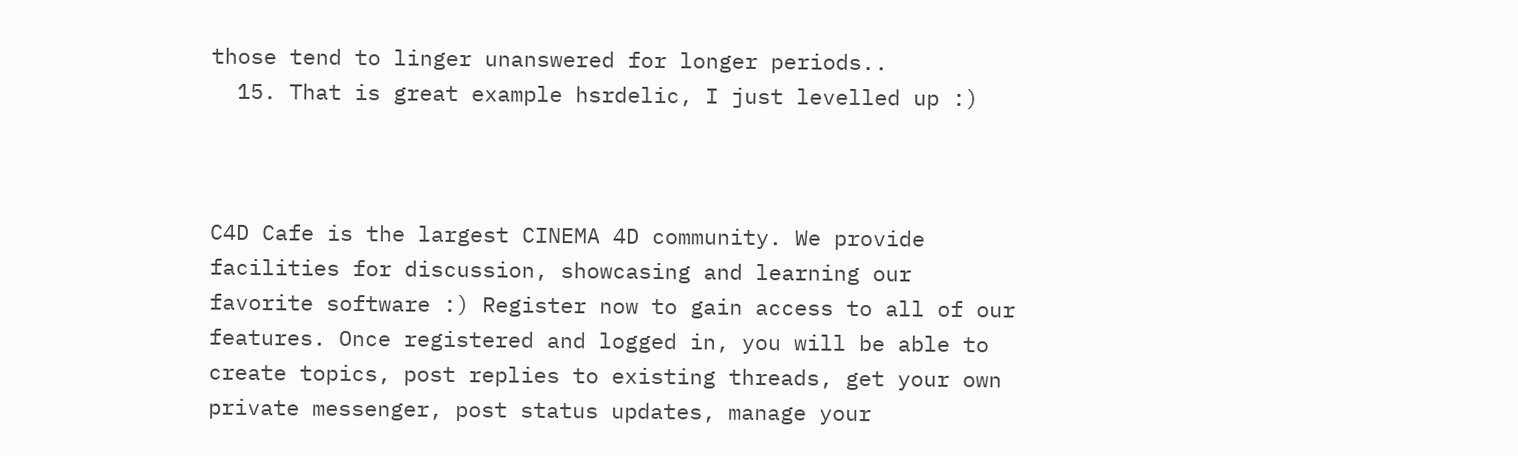those tend to linger unanswered for longer periods..
  15. That is great example hsrdelic, I just levelled up :)



C4D Cafe is the largest CINEMA 4D community. We provide facilities for discussion, showcasing and learning our favorite software :) Register now to gain access to all of our features. Once registered and logged in, you will be able to create topics, post replies to existing threads, get your own private messenger, post status updates, manage your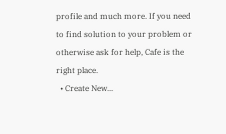profile and much more. If you need to find solution to your problem or otherwise ask for help, Cafe is the right place.
  • Create New...